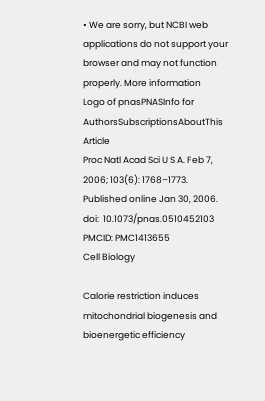• We are sorry, but NCBI web applications do not support your browser and may not function properly. More information
Logo of pnasPNASInfo for AuthorsSubscriptionsAboutThis Article
Proc Natl Acad Sci U S A. Feb 7, 2006; 103(6): 1768–1773.
Published online Jan 30, 2006. doi:  10.1073/pnas.0510452103
PMCID: PMC1413655
Cell Biology

Calorie restriction induces mitochondrial biogenesis and bioenergetic efficiency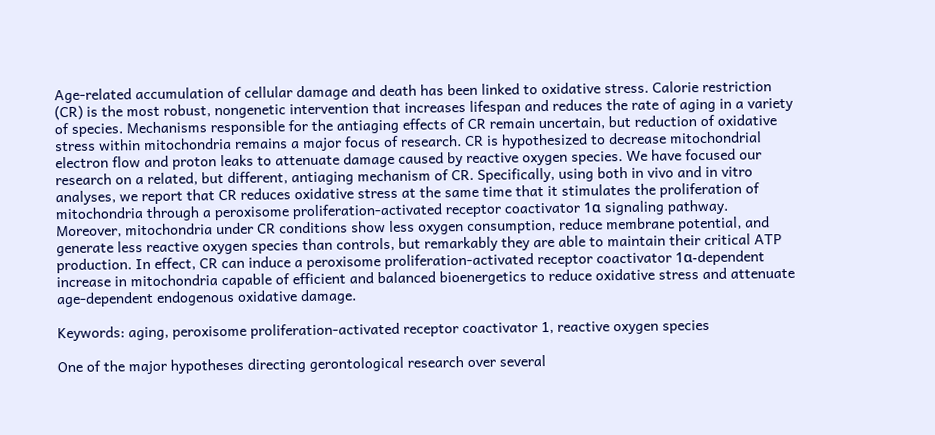Age-related accumulation of cellular damage and death has been linked to oxidative stress. Calorie restriction (CR) is the most robust, nongenetic intervention that increases lifespan and reduces the rate of aging in a variety of species. Mechanisms responsible for the antiaging effects of CR remain uncertain, but reduction of oxidative stress within mitochondria remains a major focus of research. CR is hypothesized to decrease mitochondrial electron flow and proton leaks to attenuate damage caused by reactive oxygen species. We have focused our research on a related, but different, antiaging mechanism of CR. Specifically, using both in vivo and in vitro analyses, we report that CR reduces oxidative stress at the same time that it stimulates the proliferation of mitochondria through a peroxisome proliferation-activated receptor coactivator 1α signaling pathway. Moreover, mitochondria under CR conditions show less oxygen consumption, reduce membrane potential, and generate less reactive oxygen species than controls, but remarkably they are able to maintain their critical ATP production. In effect, CR can induce a peroxisome proliferation-activated receptor coactivator 1α-dependent increase in mitochondria capable of efficient and balanced bioenergetics to reduce oxidative stress and attenuate age-dependent endogenous oxidative damage.

Keywords: aging, peroxisome proliferation-activated receptor coactivator 1, reactive oxygen species

One of the major hypotheses directing gerontological research over several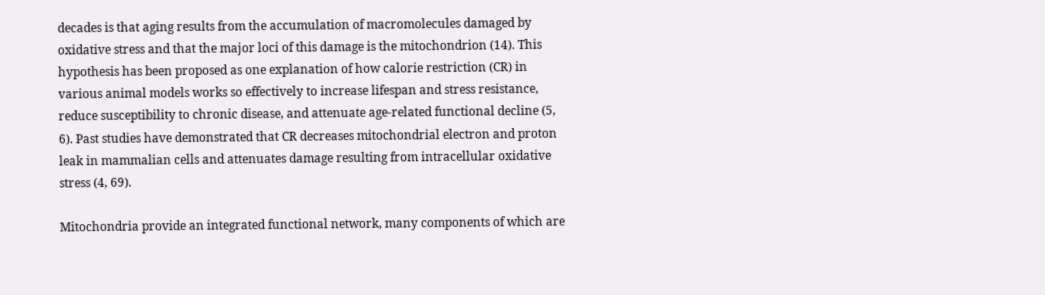decades is that aging results from the accumulation of macromolecules damaged by oxidative stress and that the major loci of this damage is the mitochondrion (14). This hypothesis has been proposed as one explanation of how calorie restriction (CR) in various animal models works so effectively to increase lifespan and stress resistance, reduce susceptibility to chronic disease, and attenuate age-related functional decline (5, 6). Past studies have demonstrated that CR decreases mitochondrial electron and proton leak in mammalian cells and attenuates damage resulting from intracellular oxidative stress (4, 69).

Mitochondria provide an integrated functional network, many components of which are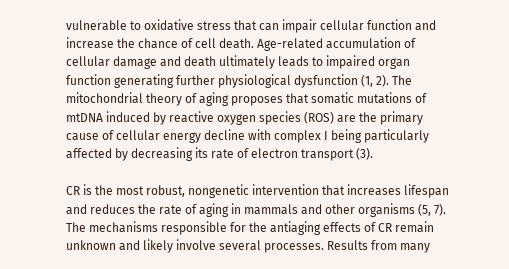vulnerable to oxidative stress that can impair cellular function and increase the chance of cell death. Age-related accumulation of cellular damage and death ultimately leads to impaired organ function generating further physiological dysfunction (1, 2). The mitochondrial theory of aging proposes that somatic mutations of mtDNA induced by reactive oxygen species (ROS) are the primary cause of cellular energy decline with complex I being particularly affected by decreasing its rate of electron transport (3).

CR is the most robust, nongenetic intervention that increases lifespan and reduces the rate of aging in mammals and other organisms (5, 7). The mechanisms responsible for the antiaging effects of CR remain unknown and likely involve several processes. Results from many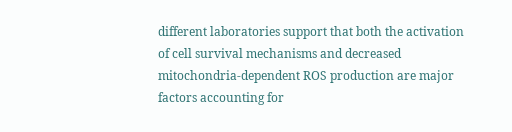different laboratories support that both the activation of cell survival mechanisms and decreased mitochondria-dependent ROS production are major factors accounting for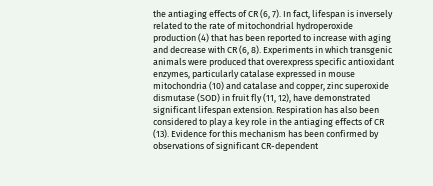the antiaging effects of CR (6, 7). In fact, lifespan is inversely related to the rate of mitochondrial hydroperoxide production (4) that has been reported to increase with aging and decrease with CR (6, 8). Experiments in which transgenic animals were produced that overexpress specific antioxidant enzymes, particularly catalase expressed in mouse mitochondria (10) and catalase and copper, zinc superoxide dismutase (SOD) in fruit fly (11, 12), have demonstrated significant lifespan extension. Respiration has also been considered to play a key role in the antiaging effects of CR (13). Evidence for this mechanism has been confirmed by observations of significant CR-dependent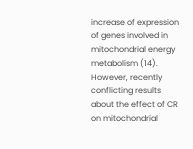increase of expression of genes involved in mitochondrial energy metabolism (14). However, recently conflicting results about the effect of CR on mitochondrial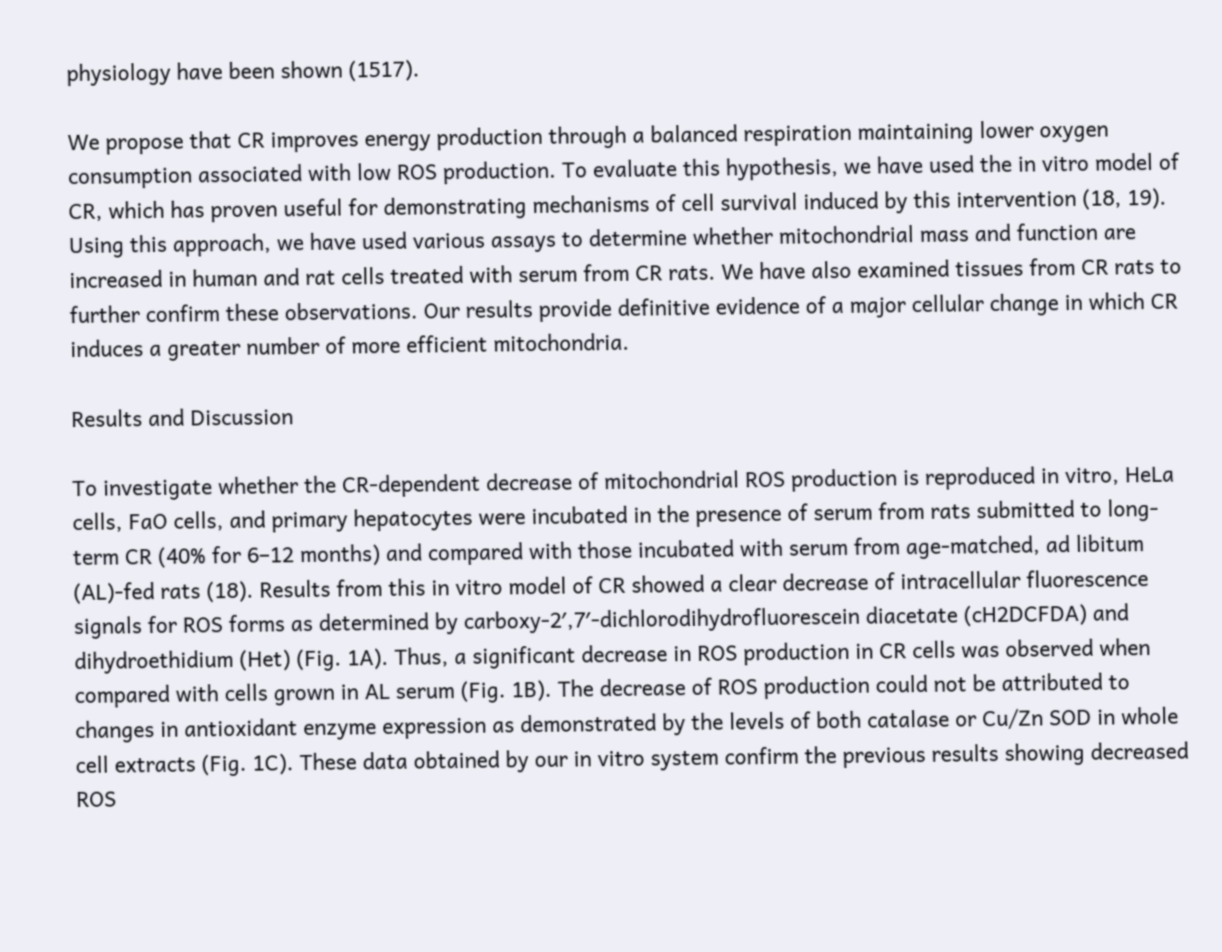physiology have been shown (1517).

We propose that CR improves energy production through a balanced respiration maintaining lower oxygen consumption associated with low ROS production. To evaluate this hypothesis, we have used the in vitro model of CR, which has proven useful for demonstrating mechanisms of cell survival induced by this intervention (18, 19). Using this approach, we have used various assays to determine whether mitochondrial mass and function are increased in human and rat cells treated with serum from CR rats. We have also examined tissues from CR rats to further confirm these observations. Our results provide definitive evidence of a major cellular change in which CR induces a greater number of more efficient mitochondria.

Results and Discussion

To investigate whether the CR-dependent decrease of mitochondrial ROS production is reproduced in vitro, HeLa cells, FaO cells, and primary hepatocytes were incubated in the presence of serum from rats submitted to long-term CR (40% for 6–12 months) and compared with those incubated with serum from age-matched, ad libitum (AL)-fed rats (18). Results from this in vitro model of CR showed a clear decrease of intracellular fluorescence signals for ROS forms as determined by carboxy-2′,7′-dichlorodihydrofluorescein diacetate (cH2DCFDA) and dihydroethidium (Het) (Fig. 1A). Thus, a significant decrease in ROS production in CR cells was observed when compared with cells grown in AL serum (Fig. 1B). The decrease of ROS production could not be attributed to changes in antioxidant enzyme expression as demonstrated by the levels of both catalase or Cu/Zn SOD in whole cell extracts (Fig. 1C). These data obtained by our in vitro system confirm the previous results showing decreased ROS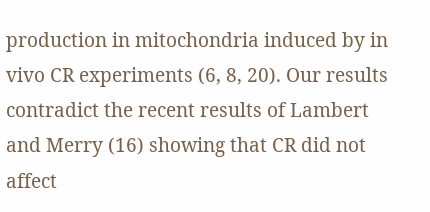production in mitochondria induced by in vivo CR experiments (6, 8, 20). Our results contradict the recent results of Lambert and Merry (16) showing that CR did not affect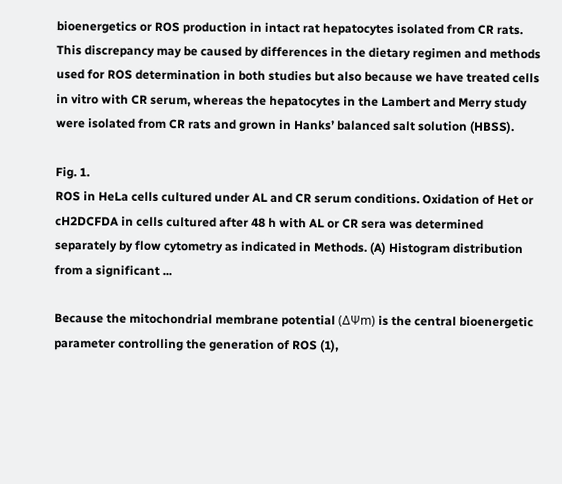bioenergetics or ROS production in intact rat hepatocytes isolated from CR rats. This discrepancy may be caused by differences in the dietary regimen and methods used for ROS determination in both studies but also because we have treated cells in vitro with CR serum, whereas the hepatocytes in the Lambert and Merry study were isolated from CR rats and grown in Hanks’ balanced salt solution (HBSS).

Fig. 1.
ROS in HeLa cells cultured under AL and CR serum conditions. Oxidation of Het or cH2DCFDA in cells cultured after 48 h with AL or CR sera was determined separately by flow cytometry as indicated in Methods. (A) Histogram distribution from a significant ...

Because the mitochondrial membrane potential (ΔΨm) is the central bioenergetic parameter controlling the generation of ROS (1),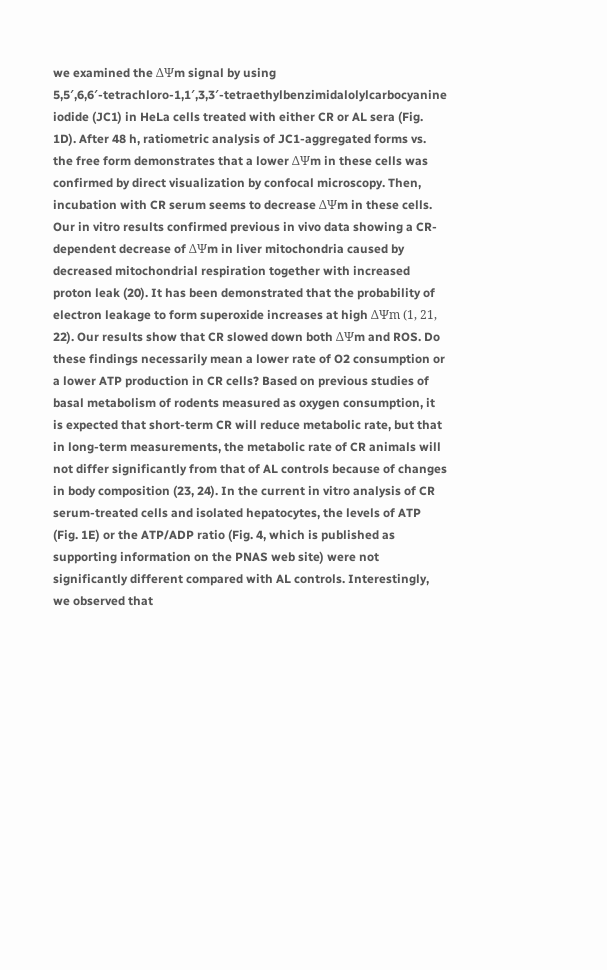we examined the ΔΨm signal by using 5,5′,6,6′-tetrachloro-1,1′,3,3′-tetraethylbenzimidalolylcarbocyanine iodide (JC1) in HeLa cells treated with either CR or AL sera (Fig. 1D). After 48 h, ratiometric analysis of JC1-aggregated forms vs. the free form demonstrates that a lower ΔΨm in these cells was confirmed by direct visualization by confocal microscopy. Then, incubation with CR serum seems to decrease ΔΨm in these cells. Our in vitro results confirmed previous in vivo data showing a CR-dependent decrease of ΔΨm in liver mitochondria caused by decreased mitochondrial respiration together with increased proton leak (20). It has been demonstrated that the probability of electron leakage to form superoxide increases at high ΔΨm (1, 21, 22). Our results show that CR slowed down both ΔΨm and ROS. Do these findings necessarily mean a lower rate of O2 consumption or a lower ATP production in CR cells? Based on previous studies of basal metabolism of rodents measured as oxygen consumption, it is expected that short-term CR will reduce metabolic rate, but that in long-term measurements, the metabolic rate of CR animals will not differ significantly from that of AL controls because of changes in body composition (23, 24). In the current in vitro analysis of CR serum-treated cells and isolated hepatocytes, the levels of ATP (Fig. 1E) or the ATP/ADP ratio (Fig. 4, which is published as supporting information on the PNAS web site) were not significantly different compared with AL controls. Interestingly, we observed that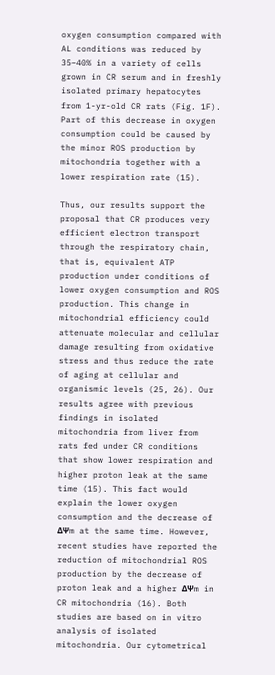oxygen consumption compared with AL conditions was reduced by 35–40% in a variety of cells grown in CR serum and in freshly isolated primary hepatocytes from 1-yr-old CR rats (Fig. 1F). Part of this decrease in oxygen consumption could be caused by the minor ROS production by mitochondria together with a lower respiration rate (15).

Thus, our results support the proposal that CR produces very efficient electron transport through the respiratory chain, that is, equivalent ATP production under conditions of lower oxygen consumption and ROS production. This change in mitochondrial efficiency could attenuate molecular and cellular damage resulting from oxidative stress and thus reduce the rate of aging at cellular and organismic levels (25, 26). Our results agree with previous findings in isolated mitochondria from liver from rats fed under CR conditions that show lower respiration and higher proton leak at the same time (15). This fact would explain the lower oxygen consumption and the decrease of ΔΨm at the same time. However, recent studies have reported the reduction of mitochondrial ROS production by the decrease of proton leak and a higher ΔΨm in CR mitochondria (16). Both studies are based on in vitro analysis of isolated mitochondria. Our cytometrical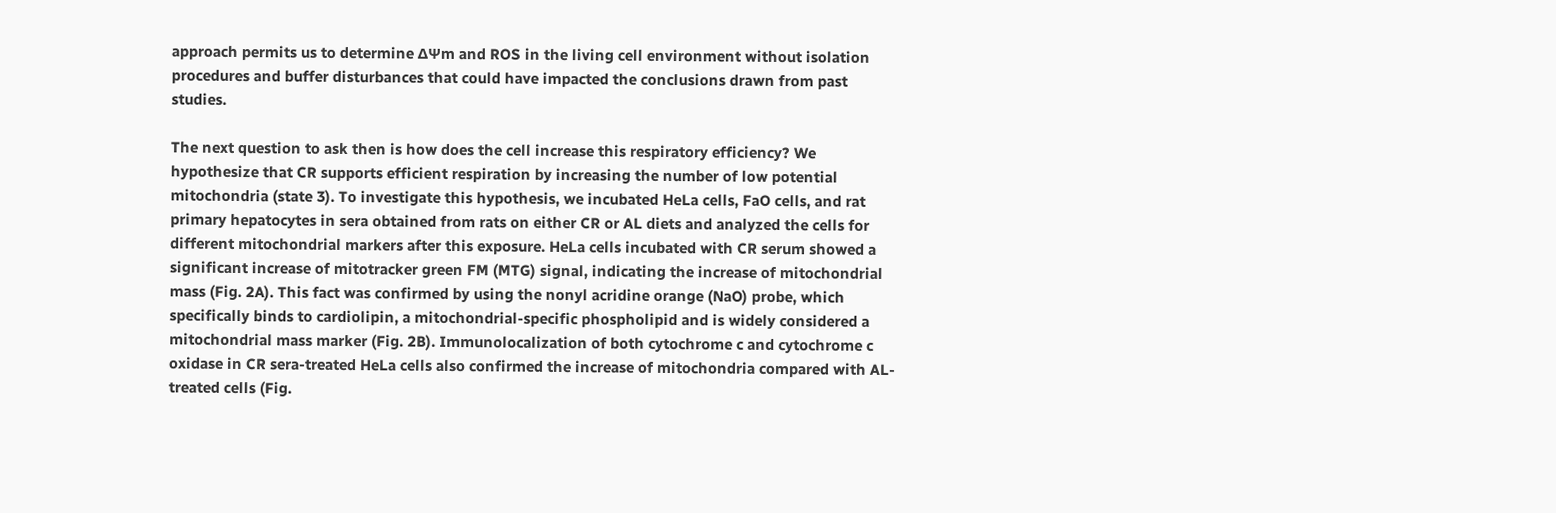approach permits us to determine ΔΨm and ROS in the living cell environment without isolation procedures and buffer disturbances that could have impacted the conclusions drawn from past studies.

The next question to ask then is how does the cell increase this respiratory efficiency? We hypothesize that CR supports efficient respiration by increasing the number of low potential mitochondria (state 3). To investigate this hypothesis, we incubated HeLa cells, FaO cells, and rat primary hepatocytes in sera obtained from rats on either CR or AL diets and analyzed the cells for different mitochondrial markers after this exposure. HeLa cells incubated with CR serum showed a significant increase of mitotracker green FM (MTG) signal, indicating the increase of mitochondrial mass (Fig. 2A). This fact was confirmed by using the nonyl acridine orange (NaO) probe, which specifically binds to cardiolipin, a mitochondrial-specific phospholipid and is widely considered a mitochondrial mass marker (Fig. 2B). Immunolocalization of both cytochrome c and cytochrome c oxidase in CR sera-treated HeLa cells also confirmed the increase of mitochondria compared with AL-treated cells (Fig.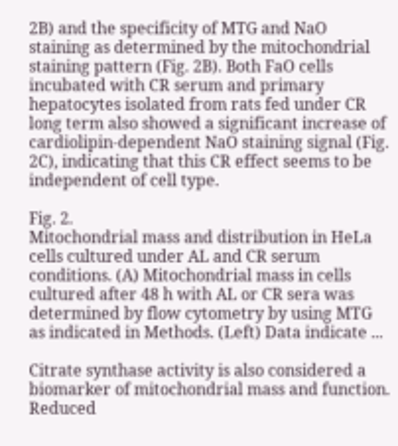2B) and the specificity of MTG and NaO staining as determined by the mitochondrial staining pattern (Fig. 2B). Both FaO cells incubated with CR serum and primary hepatocytes isolated from rats fed under CR long term also showed a significant increase of cardiolipin-dependent NaO staining signal (Fig. 2C), indicating that this CR effect seems to be independent of cell type.

Fig. 2.
Mitochondrial mass and distribution in HeLa cells cultured under AL and CR serum conditions. (A) Mitochondrial mass in cells cultured after 48 h with AL or CR sera was determined by flow cytometry by using MTG as indicated in Methods. (Left) Data indicate ...

Citrate synthase activity is also considered a biomarker of mitochondrial mass and function. Reduced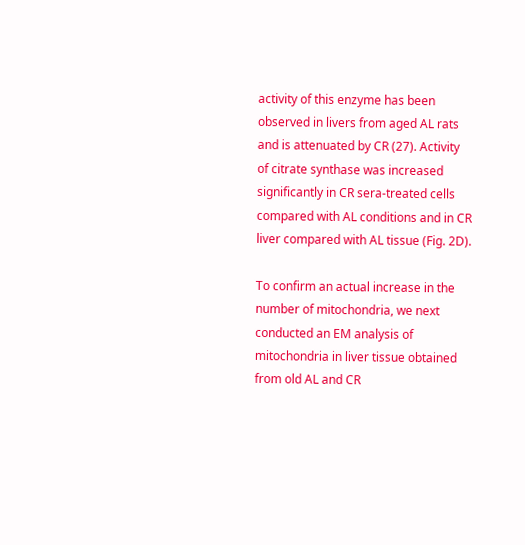activity of this enzyme has been observed in livers from aged AL rats and is attenuated by CR (27). Activity of citrate synthase was increased significantly in CR sera-treated cells compared with AL conditions and in CR liver compared with AL tissue (Fig. 2D).

To confirm an actual increase in the number of mitochondria, we next conducted an EM analysis of mitochondria in liver tissue obtained from old AL and CR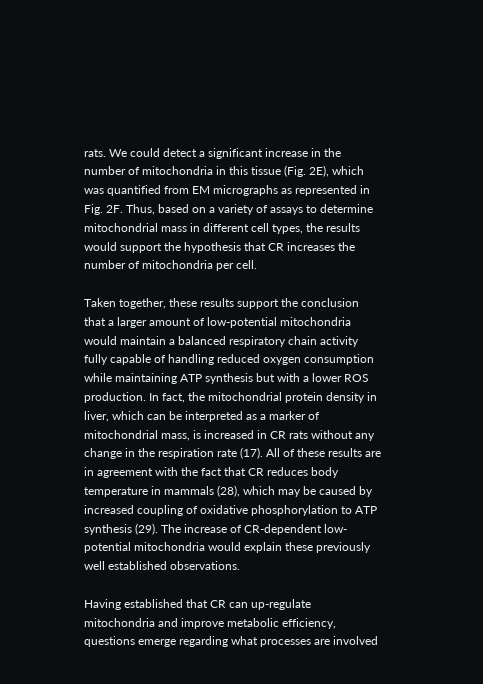rats. We could detect a significant increase in the number of mitochondria in this tissue (Fig. 2E), which was quantified from EM micrographs as represented in Fig. 2F. Thus, based on a variety of assays to determine mitochondrial mass in different cell types, the results would support the hypothesis that CR increases the number of mitochondria per cell.

Taken together, these results support the conclusion that a larger amount of low-potential mitochondria would maintain a balanced respiratory chain activity fully capable of handling reduced oxygen consumption while maintaining ATP synthesis but with a lower ROS production. In fact, the mitochondrial protein density in liver, which can be interpreted as a marker of mitochondrial mass, is increased in CR rats without any change in the respiration rate (17). All of these results are in agreement with the fact that CR reduces body temperature in mammals (28), which may be caused by increased coupling of oxidative phosphorylation to ATP synthesis (29). The increase of CR-dependent low-potential mitochondria would explain these previously well established observations.

Having established that CR can up-regulate mitochondria and improve metabolic efficiency, questions emerge regarding what processes are involved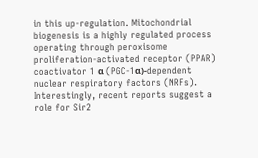in this up-regulation. Mitochondrial biogenesis is a highly regulated process operating through peroxisome proliferation-activated receptor (PPAR) coactivator 1 α (PGC-1α)-dependent nuclear respiratory factors (NRFs). Interestingly, recent reports suggest a role for Sir2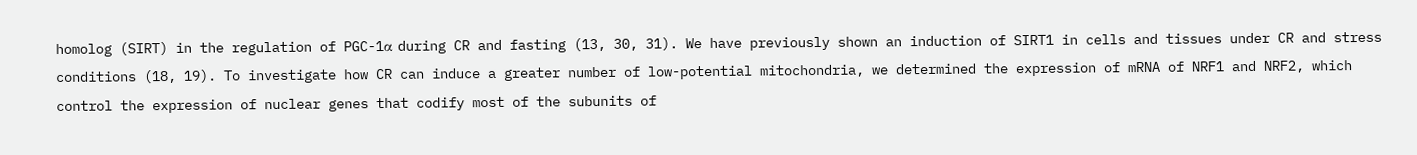homolog (SIRT) in the regulation of PGC-1α during CR and fasting (13, 30, 31). We have previously shown an induction of SIRT1 in cells and tissues under CR and stress conditions (18, 19). To investigate how CR can induce a greater number of low-potential mitochondria, we determined the expression of mRNA of NRF1 and NRF2, which control the expression of nuclear genes that codify most of the subunits of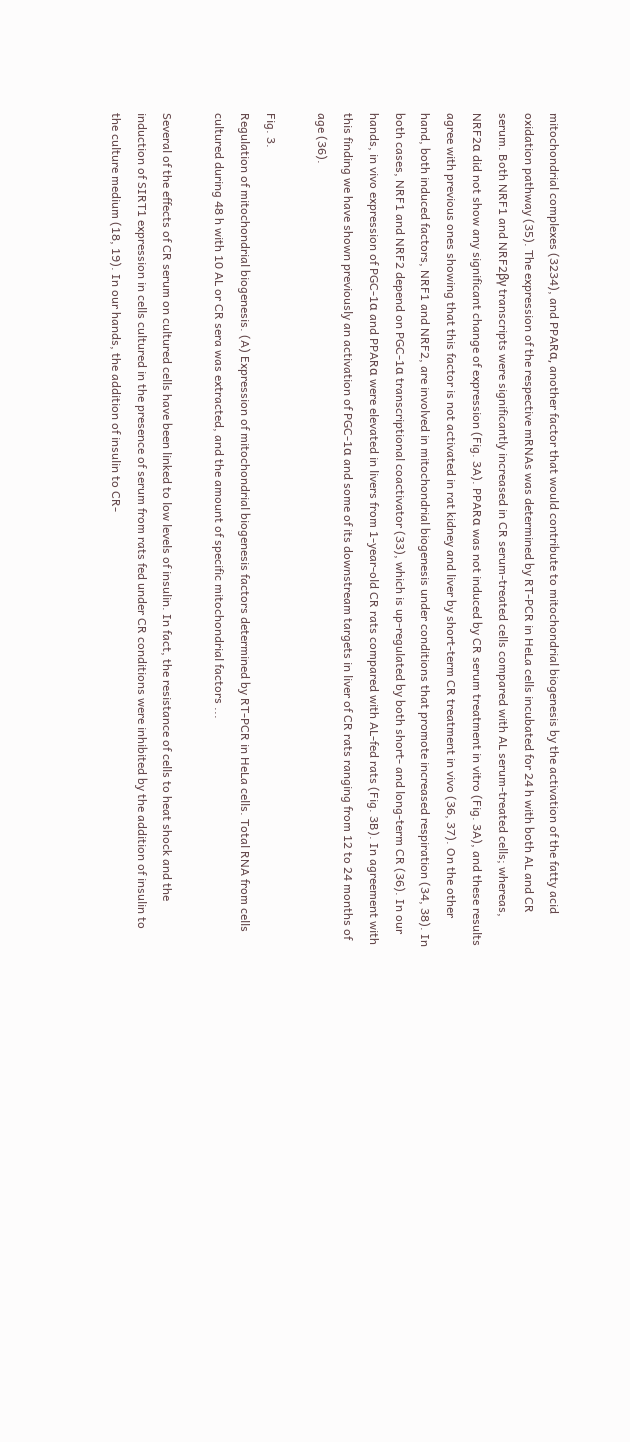mitochondrial complexes (3234), and PPARα, another factor that would contribute to mitochondrial biogenesis by the activation of the fatty acid oxidation pathway (35). The expression of the respective mRNAs was determined by RT-PCR in HeLa cells incubated for 24 h with both AL and CR serum. Both NRF1 and NRF2βγ transcripts were significantly increased in CR serum-treated cells compared with AL serum-treated cells; whereas, NRF2α did not show any significant change of expression (Fig. 3A). PPARα was not induced by CR serum treatment in vitro (Fig. 3A), and these results agree with previous ones showing that this factor is not activated in rat kidney and liver by short-term CR treatment in vivo (36, 37). On the other hand, both induced factors, NRF1 and NRF2, are involved in mitochondrial biogenesis under conditions that promote increased respiration (34, 38). In both cases, NRF1 and NRF2 depend on PGC-1α transcriptional coactivator (33), which is up-regulated by both short- and long-term CR (36). In our hands, in vivo expression of PGC-1α and PPARα were elevated in livers from 1-year-old CR rats compared with AL-fed rats (Fig. 3B). In agreement with this finding we have shown previously an activation of PGC-1α and some of its downstream targets in liver of CR rats ranging from 12 to 24 months of age (36).

Fig. 3.
Regulation of mitochondrial biogenesis. (A) Expression of mitochondrial biogenesis factors determined by RT-PCR in HeLa cells. Total RNA from cells cultured during 48 h with 10 AL or CR sera was extracted, and the amount of specific mitochondrial factors ...

Several of the effects of CR serum on cultured cells have been linked to low levels of insulin. In fact, the resistance of cells to heat shock and the induction of SIRT1 expression in cells cultured in the presence of serum from rats fed under CR conditions were inhibited by the addition of insulin to the culture medium (18, 19). In our hands, the addition of insulin to CR-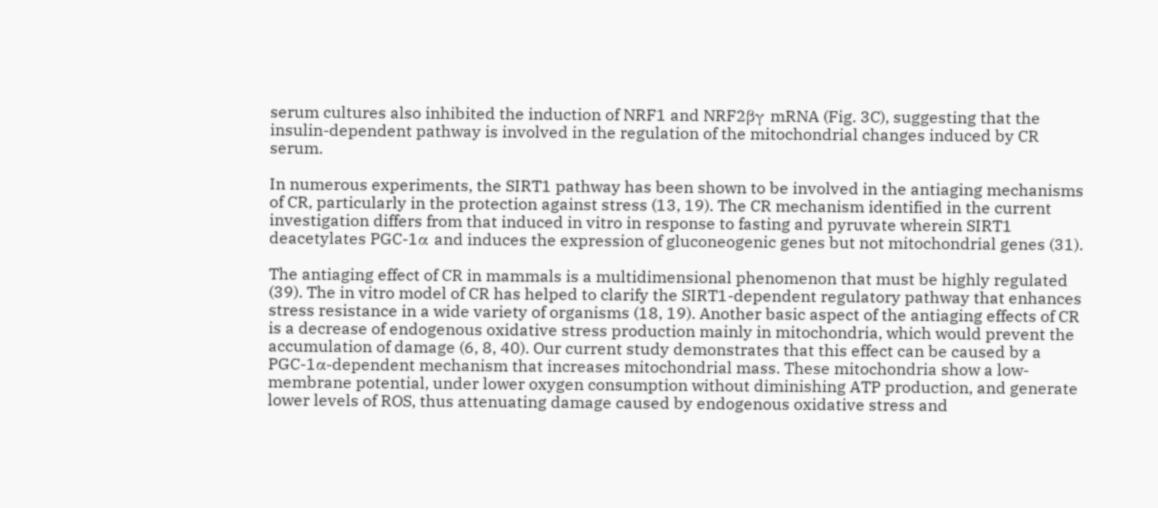serum cultures also inhibited the induction of NRF1 and NRF2βγ mRNA (Fig. 3C), suggesting that the insulin-dependent pathway is involved in the regulation of the mitochondrial changes induced by CR serum.

In numerous experiments, the SIRT1 pathway has been shown to be involved in the antiaging mechanisms of CR, particularly in the protection against stress (13, 19). The CR mechanism identified in the current investigation differs from that induced in vitro in response to fasting and pyruvate wherein SIRT1 deacetylates PGC-1α and induces the expression of gluconeogenic genes but not mitochondrial genes (31).

The antiaging effect of CR in mammals is a multidimensional phenomenon that must be highly regulated (39). The in vitro model of CR has helped to clarify the SIRT1-dependent regulatory pathway that enhances stress resistance in a wide variety of organisms (18, 19). Another basic aspect of the antiaging effects of CR is a decrease of endogenous oxidative stress production mainly in mitochondria, which would prevent the accumulation of damage (6, 8, 40). Our current study demonstrates that this effect can be caused by a PGC-1α-dependent mechanism that increases mitochondrial mass. These mitochondria show a low-membrane potential, under lower oxygen consumption without diminishing ATP production, and generate lower levels of ROS, thus attenuating damage caused by endogenous oxidative stress and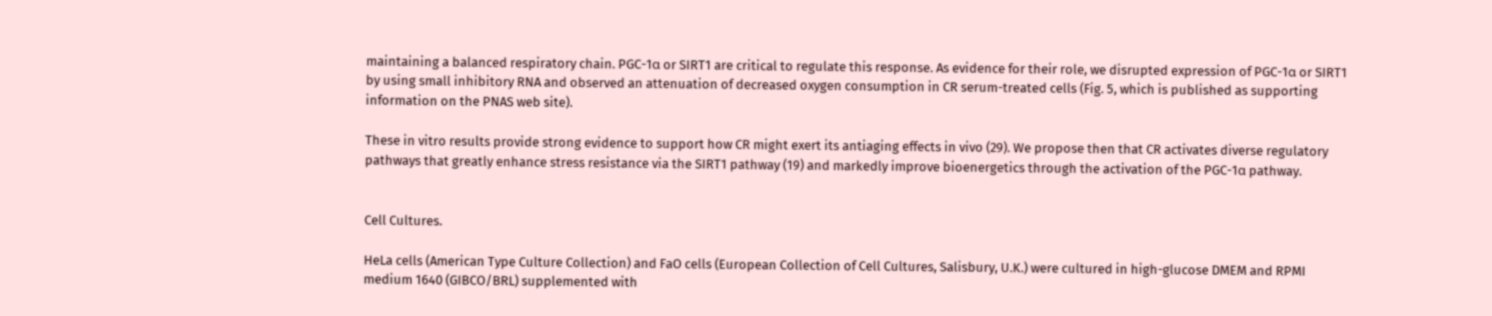maintaining a balanced respiratory chain. PGC-1α or SIRT1 are critical to regulate this response. As evidence for their role, we disrupted expression of PGC-1α or SIRT1 by using small inhibitory RNA and observed an attenuation of decreased oxygen consumption in CR serum-treated cells (Fig. 5, which is published as supporting information on the PNAS web site).

These in vitro results provide strong evidence to support how CR might exert its antiaging effects in vivo (29). We propose then that CR activates diverse regulatory pathways that greatly enhance stress resistance via the SIRT1 pathway (19) and markedly improve bioenergetics through the activation of the PGC-1α pathway.


Cell Cultures.

HeLa cells (American Type Culture Collection) and FaO cells (European Collection of Cell Cultures, Salisbury, U.K.) were cultured in high-glucose DMEM and RPMI medium 1640 (GIBCO/BRL) supplemented with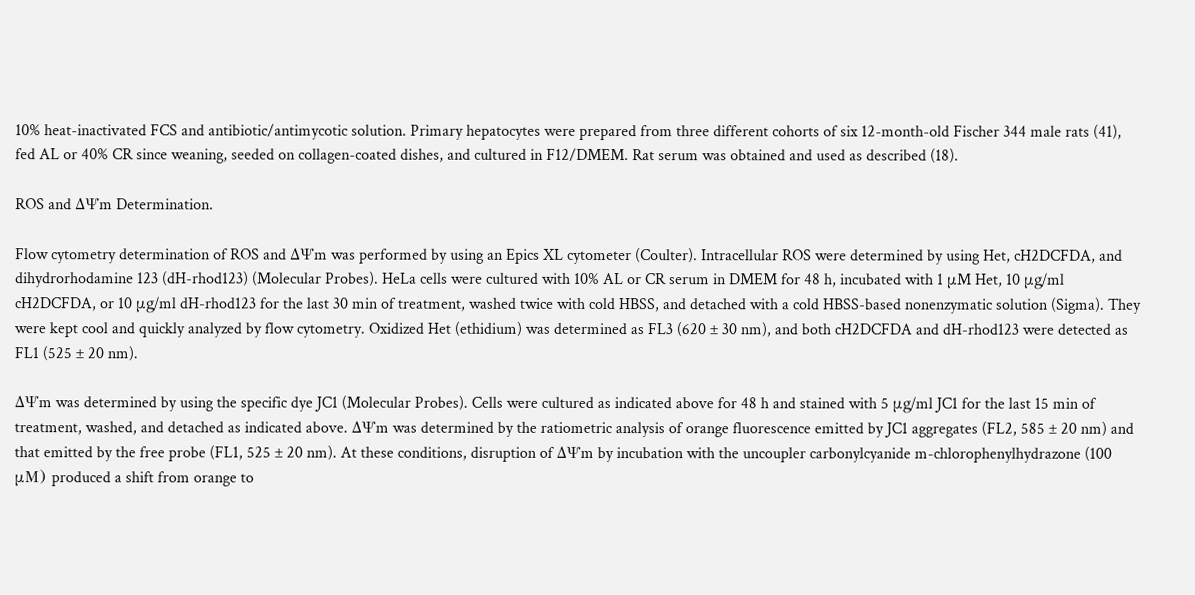10% heat-inactivated FCS and antibiotic/antimycotic solution. Primary hepatocytes were prepared from three different cohorts of six 12-month-old Fischer 344 male rats (41), fed AL or 40% CR since weaning, seeded on collagen-coated dishes, and cultured in F12/DMEM. Rat serum was obtained and used as described (18).

ROS and ΔΨm Determination.

Flow cytometry determination of ROS and ΔΨm was performed by using an Epics XL cytometer (Coulter). Intracellular ROS were determined by using Het, cH2DCFDA, and dihydrorhodamine 123 (dH-rhod123) (Molecular Probes). HeLa cells were cultured with 10% AL or CR serum in DMEM for 48 h, incubated with 1 μM Het, 10 μg/ml cH2DCFDA, or 10 μg/ml dH-rhod123 for the last 30 min of treatment, washed twice with cold HBSS, and detached with a cold HBSS-based nonenzymatic solution (Sigma). They were kept cool and quickly analyzed by flow cytometry. Oxidized Het (ethidium) was determined as FL3 (620 ± 30 nm), and both cH2DCFDA and dH-rhod123 were detected as FL1 (525 ± 20 nm).

ΔΨm was determined by using the specific dye JC1 (Molecular Probes). Cells were cultured as indicated above for 48 h and stained with 5 μg/ml JC1 for the last 15 min of treatment, washed, and detached as indicated above. ΔΨm was determined by the ratiometric analysis of orange fluorescence emitted by JC1 aggregates (FL2, 585 ± 20 nm) and that emitted by the free probe (FL1, 525 ± 20 nm). At these conditions, disruption of ΔΨm by incubation with the uncoupler carbonylcyanide m-chlorophenylhydrazone (100 μM) produced a shift from orange to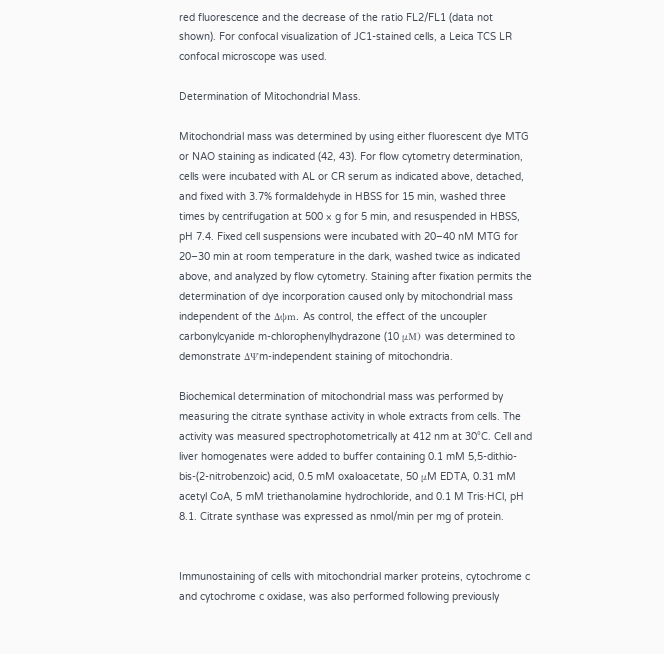red fluorescence and the decrease of the ratio FL2/FL1 (data not shown). For confocal visualization of JC1-stained cells, a Leica TCS LR confocal microscope was used.

Determination of Mitochondrial Mass.

Mitochondrial mass was determined by using either fluorescent dye MTG or NAO staining as indicated (42, 43). For flow cytometry determination, cells were incubated with AL or CR serum as indicated above, detached, and fixed with 3.7% formaldehyde in HBSS for 15 min, washed three times by centrifugation at 500 × g for 5 min, and resuspended in HBSS, pH 7.4. Fixed cell suspensions were incubated with 20–40 nM MTG for 20–30 min at room temperature in the dark, washed twice as indicated above, and analyzed by flow cytometry. Staining after fixation permits the determination of dye incorporation caused only by mitochondrial mass independent of the Δψm. As control, the effect of the uncoupler carbonylcyanide m-chlorophenylhydrazone (10 μM) was determined to demonstrate ΔΨm-independent staining of mitochondria.

Biochemical determination of mitochondrial mass was performed by measuring the citrate synthase activity in whole extracts from cells. The activity was measured spectrophotometrically at 412 nm at 30°C. Cell and liver homogenates were added to buffer containing 0.1 mM 5,5-dithio-bis-(2-nitrobenzoic) acid, 0.5 mM oxaloacetate, 50 μM EDTA, 0.31 mM acetyl CoA, 5 mM triethanolamine hydrochloride, and 0.1 M Tris·HCl, pH 8.1. Citrate synthase was expressed as nmol/min per mg of protein.


Immunostaining of cells with mitochondrial marker proteins, cytochrome c and cytochrome c oxidase, was also performed following previously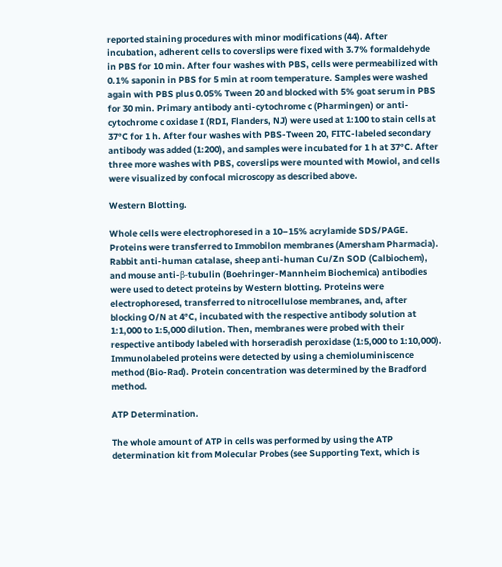reported staining procedures with minor modifications (44). After incubation, adherent cells to coverslips were fixed with 3.7% formaldehyde in PBS for 10 min. After four washes with PBS, cells were permeabilized with 0.1% saponin in PBS for 5 min at room temperature. Samples were washed again with PBS plus 0.05% Tween 20 and blocked with 5% goat serum in PBS for 30 min. Primary antibody anti-cytochrome c (Pharmingen) or anti-cytochrome c oxidase I (RDI, Flanders, NJ) were used at 1:100 to stain cells at 37°C for 1 h. After four washes with PBS-Tween 20, FITC-labeled secondary antibody was added (1:200), and samples were incubated for 1 h at 37°C. After three more washes with PBS, coverslips were mounted with Mowiol, and cells were visualized by confocal microscopy as described above.

Western Blotting.

Whole cells were electrophoresed in a 10–15% acrylamide SDS/PAGE. Proteins were transferred to Immobilon membranes (Amersham Pharmacia). Rabbit anti-human catalase, sheep anti-human Cu/Zn SOD (Calbiochem), and mouse anti-β-tubulin (Boehringer-Mannheim Biochemica) antibodies were used to detect proteins by Western blotting. Proteins were electrophoresed, transferred to nitrocellulose membranes, and, after blocking O/N at 4°C, incubated with the respective antibody solution at 1:1,000 to 1:5,000 dilution. Then, membranes were probed with their respective antibody labeled with horseradish peroxidase (1:5,000 to 1:10,000). Immunolabeled proteins were detected by using a chemioluminiscence method (Bio-Rad). Protein concentration was determined by the Bradford method.

ATP Determination.

The whole amount of ATP in cells was performed by using the ATP determination kit from Molecular Probes (see Supporting Text, which is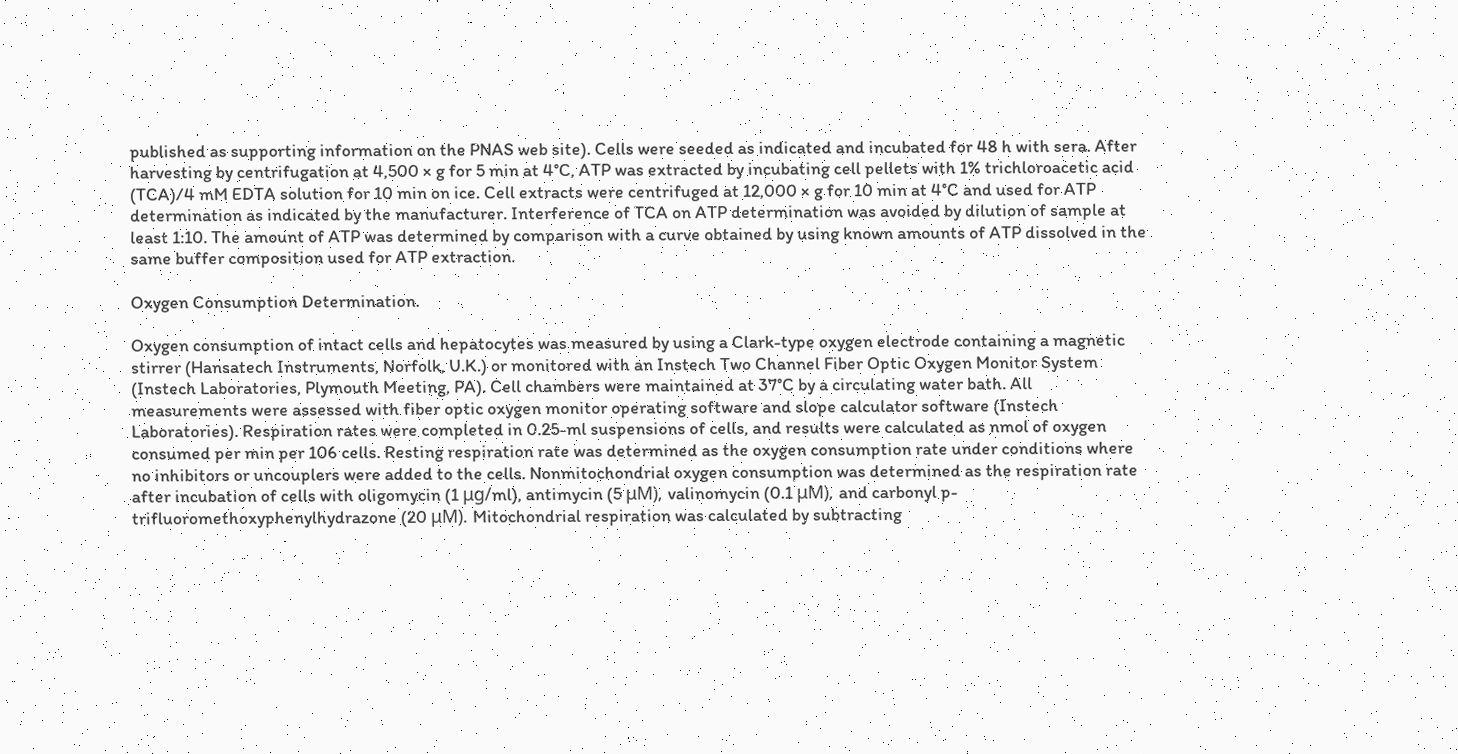published as supporting information on the PNAS web site). Cells were seeded as indicated and incubated for 48 h with sera. After harvesting by centrifugation at 4,500 × g for 5 min at 4°C, ATP was extracted by incubating cell pellets with 1% trichloroacetic acid (TCA)/4 mM EDTA solution for 10 min on ice. Cell extracts were centrifuged at 12,000 × g for 10 min at 4°C and used for ATP determination as indicated by the manufacturer. Interference of TCA on ATP determination was avoided by dilution of sample at least 1:10. The amount of ATP was determined by comparison with a curve obtained by using known amounts of ATP dissolved in the same buffer composition used for ATP extraction.

Oxygen Consumption Determination.

Oxygen consumption of intact cells and hepatocytes was measured by using a Clark-type oxygen electrode containing a magnetic stirrer (Hansatech Instruments, Norfolk, U.K.) or monitored with an Instech Two Channel Fiber Optic Oxygen Monitor System (Instech Laboratories, Plymouth Meeting, PA). Cell chambers were maintained at 37°C by a circulating water bath. All measurements were assessed with fiber optic oxygen monitor operating software and slope calculator software (Instech Laboratories). Respiration rates were completed in 0.25-ml suspensions of cells, and results were calculated as nmol of oxygen consumed per min per 106 cells. Resting respiration rate was determined as the oxygen consumption rate under conditions where no inhibitors or uncouplers were added to the cells. Nonmitochondrial oxygen consumption was determined as the respiration rate after incubation of cells with oligomycin (1 μg/ml), antimycin (5 μM), valinomycin (0.1 μM), and carbonyl p-trifluoromethoxyphenylhydrazone (20 μM). Mitochondrial respiration was calculated by subtracting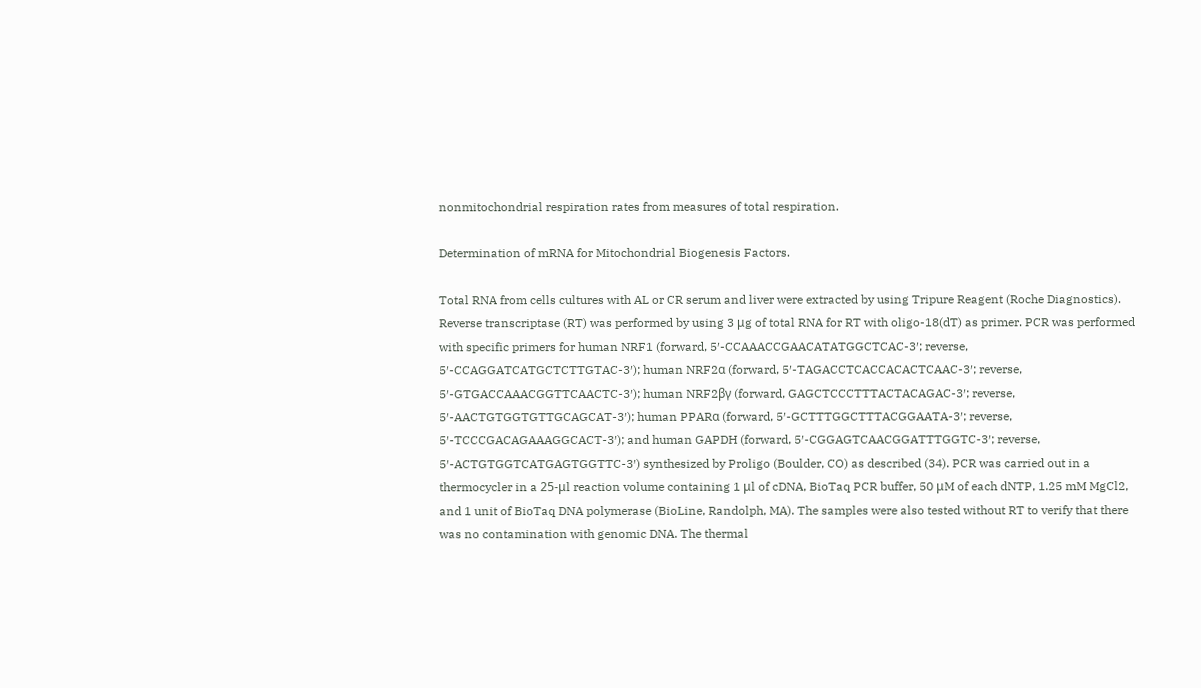nonmitochondrial respiration rates from measures of total respiration.

Determination of mRNA for Mitochondrial Biogenesis Factors.

Total RNA from cells cultures with AL or CR serum and liver were extracted by using Tripure Reagent (Roche Diagnostics). Reverse transcriptase (RT) was performed by using 3 μg of total RNA for RT with oligo-18(dT) as primer. PCR was performed with specific primers for human NRF1 (forward, 5′-CCAAACCGAACATATGGCTCAC-3′; reverse, 5′-CCAGGATCATGCTCTTGTAC-3′); human NRF2α (forward, 5′-TAGACCTCACCACACTCAAC-3′; reverse, 5′-GTGACCAAACGGTTCAACTC-3′); human NRF2βγ (forward, GAGCTCCCTTTACTACAGAC-3′; reverse, 5′-AACTGTGGTGTTGCAGCAT-3′); human PPARα (forward, 5′-GCTTTGGCTTTACGGAATA-3′; reverse, 5′-TCCCGACAGAAAGGCACT-3′); and human GAPDH (forward, 5′-CGGAGTCAACGGATTTGGTC-3′; reverse, 5′-ACTGTGGTCATGAGTGGTTC-3′) synthesized by Proligo (Boulder, CO) as described (34). PCR was carried out in a thermocycler in a 25-μl reaction volume containing 1 μl of cDNA, BioTaq PCR buffer, 50 μM of each dNTP, 1.25 mM MgCl2, and 1 unit of BioTaq DNA polymerase (BioLine, Randolph, MA). The samples were also tested without RT to verify that there was no contamination with genomic DNA. The thermal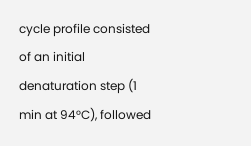cycle profile consisted of an initial denaturation step (1 min at 94°C), followed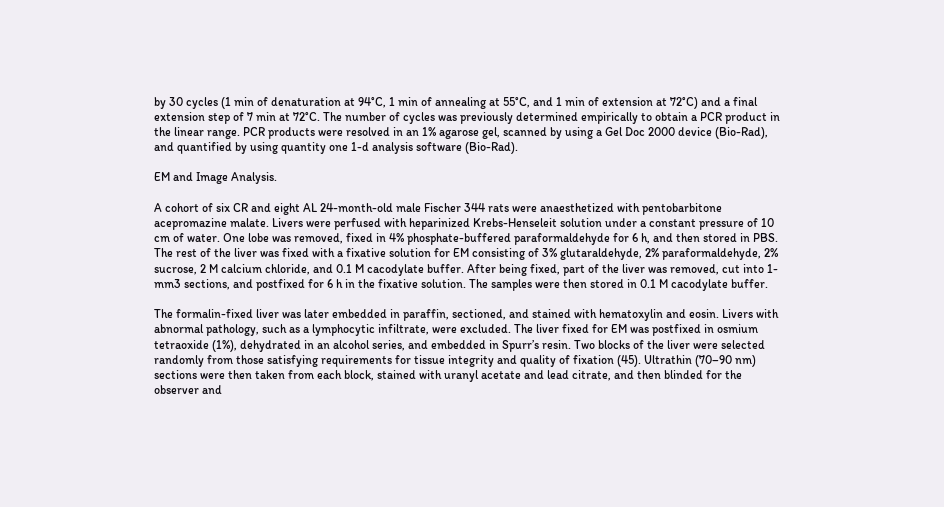by 30 cycles (1 min of denaturation at 94°C, 1 min of annealing at 55°C, and 1 min of extension at 72°C) and a final extension step of 7 min at 72°C. The number of cycles was previously determined empirically to obtain a PCR product in the linear range. PCR products were resolved in an 1% agarose gel, scanned by using a Gel Doc 2000 device (Bio-Rad), and quantified by using quantity one 1-d analysis software (Bio-Rad).

EM and Image Analysis.

A cohort of six CR and eight AL 24-month-old male Fischer 344 rats were anaesthetized with pentobarbitone acepromazine malate. Livers were perfused with heparinized Krebs-Henseleit solution under a constant pressure of 10 cm of water. One lobe was removed, fixed in 4% phosphate-buffered paraformaldehyde for 6 h, and then stored in PBS. The rest of the liver was fixed with a fixative solution for EM consisting of 3% glutaraldehyde, 2% paraformaldehyde, 2% sucrose, 2 M calcium chloride, and 0.1 M cacodylate buffer. After being fixed, part of the liver was removed, cut into 1-mm3 sections, and postfixed for 6 h in the fixative solution. The samples were then stored in 0.1 M cacodylate buffer.

The formalin-fixed liver was later embedded in paraffin, sectioned, and stained with hematoxylin and eosin. Livers with abnormal pathology, such as a lymphocytic infiltrate, were excluded. The liver fixed for EM was postfixed in osmium tetraoxide (1%), dehydrated in an alcohol series, and embedded in Spurr’s resin. Two blocks of the liver were selected randomly from those satisfying requirements for tissue integrity and quality of fixation (45). Ultrathin (70–90 nm) sections were then taken from each block, stained with uranyl acetate and lead citrate, and then blinded for the observer and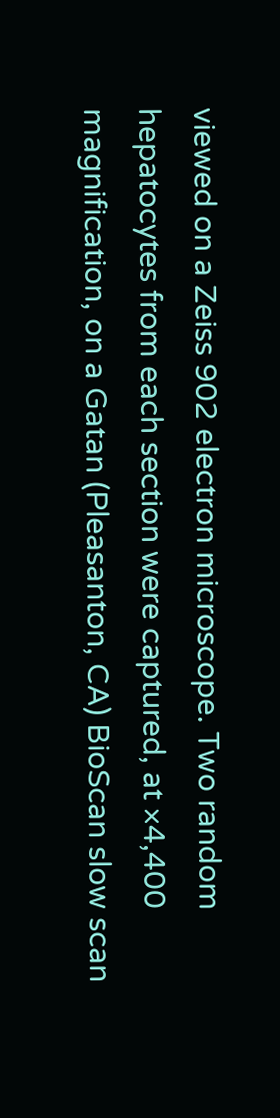viewed on a Zeiss 902 electron microscope. Two random hepatocytes from each section were captured, at ×4,400 magnification, on a Gatan (Pleasanton, CA) BioScan slow scan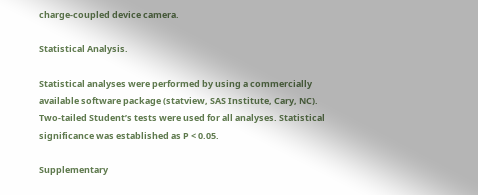charge-coupled device camera.

Statistical Analysis.

Statistical analyses were performed by using a commercially available software package (statview, SAS Institute, Cary, NC). Two-tailed Student’s tests were used for all analyses. Statistical significance was established as P < 0.05.

Supplementary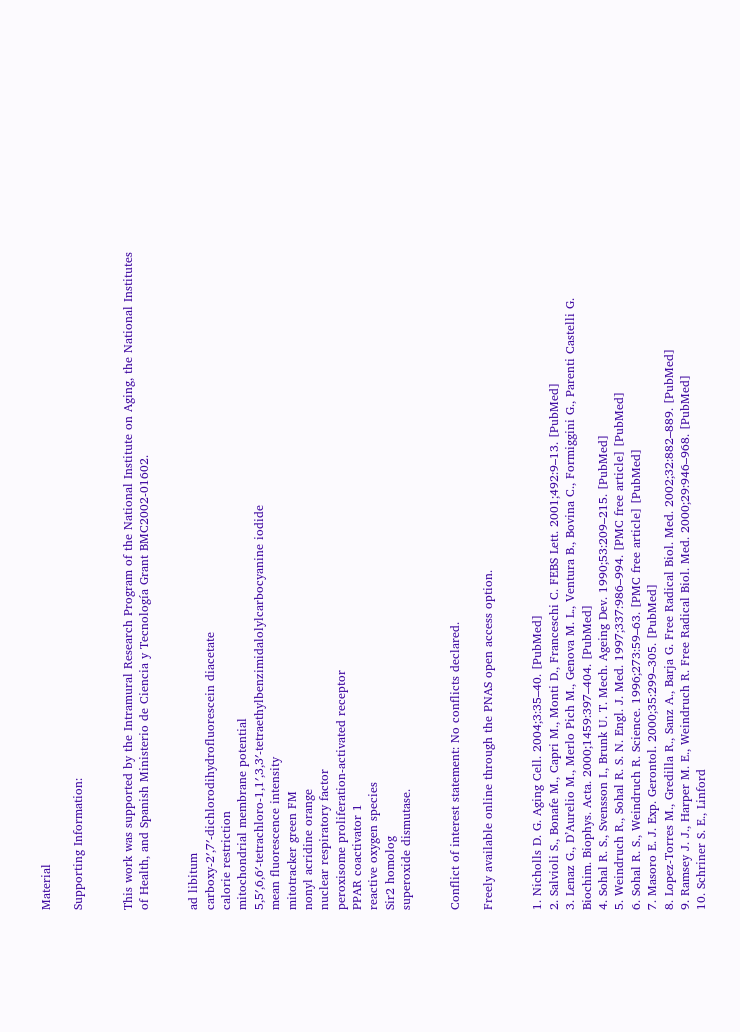Material

Supporting Information:


This work was supported by the Intramural Research Program of the National Institute on Aging, the National Institutes of Health, and Spanish Ministerio de Ciencia y Tecnología Grant BMC2002-01602.


ad libitum
carboxy-2′,7′-dichlorodihydrofluorescein diacetate
calorie restriction
mitochondrial membrane potential
5,5′,6,6′-tetrachloro-1,1′,3,3′-tetraethylbenzimidalolylcarbocyanine iodide
mean fluorescence intensity
mitotracker green FM
nonyl acridine orange
nuclear respiratory factor
peroxisome proliferation-activated receptor
PPAR coactivator 1
reactive oxygen species
Sir2 homolog
superoxide dismutase.


Conflict of interest statement: No conflicts declared.

Freely available online through the PNAS open access option.


1. Nicholls D. G. Aging Cell. 2004;3:35–40. [PubMed]
2. Salvioli S., Bonafe M., Capri M., Monti D., Franceschi C. FEBS Lett. 2001;492:9–13. [PubMed]
3. Lenaz G., D’Aurelio M., Merlo Pich M., Genova M. L., Ventura B., Bovina C., Formiggini G., Parenti Castelli G. Biochim. Biophys. Acta. 2000;1459:397–404. [PubMed]
4. Sohal R. S., Svensson I., Brunk U. T. Mech. Ageing Dev. 1990;53:209–215. [PubMed]
5. Weindruch R., Sohal R. S. N. Engl. J. Med. 1997;337:986–994. [PMC free article] [PubMed]
6. Sohal R. S., Weindruch R. Science. 1996;273:59–63. [PMC free article] [PubMed]
7. Masoro E. J. Exp. Gerontol. 2000;35:299–305. [PubMed]
8. Lopez-Torres M., Gredilla R., Sanz A., Barja G. Free Radical Biol. Med. 2002;32:882–889. [PubMed]
9. Ramsey J. J., Harper M. E., Weindruch R. Free Radical Biol. Med. 2000;29:946–968. [PubMed]
10. Schriner S. E., Linford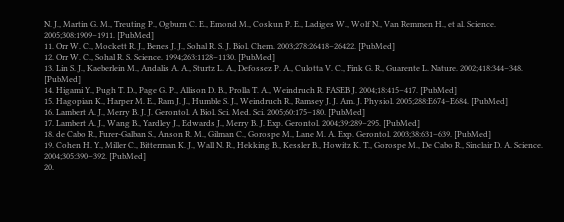N. J., Martin G. M., Treuting P., Ogburn C. E., Emond M., Coskun P. E., Ladiges W., Wolf N., Van Remmen H., et al. Science. 2005;308:1909–1911. [PubMed]
11. Orr W. C., Mockett R. J., Benes J. J., Sohal R. S. J. Biol. Chem. 2003;278:26418–26422. [PubMed]
12. Orr W. C., Sohal R. S. Science. 1994;263:1128–1130. [PubMed]
13. Lin S. J., Kaeberlein M., Andalis A. A., Sturtz L. A., Defossez P. A., Culotta V. C., Fink G. R., Guarente L. Nature. 2002;418:344–348. [PubMed]
14. Higami Y., Pugh T. D., Page G. P., Allison D. B., Prolla T. A., Weindruch R. FASEB J. 2004;18:415–417. [PubMed]
15. Hagopian K., Harper M. E., Ram J. J., Humble S. J., Weindruch R., Ramsey J. J. Am. J. Physiol. 2005;288:E674–E684. [PubMed]
16. Lambert A. J., Merry B. J. J. Gerontol. A Biol. Sci. Med. Sci. 2005;60:175–180. [PubMed]
17. Lambert A. J., Wang B., Yardley J., Edwards J., Merry B. J. Exp. Gerontol. 2004;39:289–295. [PubMed]
18. de Cabo R., Furer-Galban S., Anson R. M., Gilman C., Gorospe M., Lane M. A. Exp. Gerontol. 2003;38:631–639. [PubMed]
19. Cohen H. Y., Miller C., Bitterman K. J., Wall N. R., Hekking B., Kessler B., Howitz K. T., Gorospe M., De Cabo R., Sinclair D. A. Science. 2004;305:390–392. [PubMed]
20.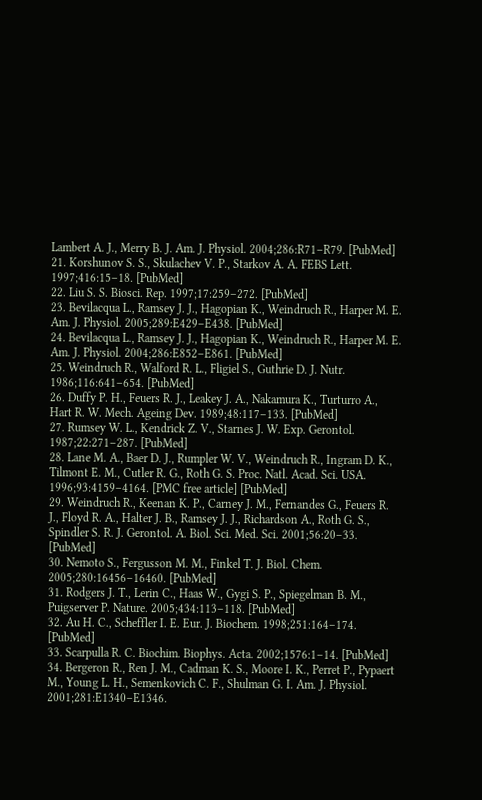Lambert A. J., Merry B. J. Am. J. Physiol. 2004;286:R71–R79. [PubMed]
21. Korshunov S. S., Skulachev V. P., Starkov A. A. FEBS Lett. 1997;416:15–18. [PubMed]
22. Liu S. S. Biosci. Rep. 1997;17:259–272. [PubMed]
23. Bevilacqua L., Ramsey J. J., Hagopian K., Weindruch R., Harper M. E. Am. J. Physiol. 2005;289:E429–E438. [PubMed]
24. Bevilacqua L., Ramsey J. J., Hagopian K., Weindruch R., Harper M. E. Am. J. Physiol. 2004;286:E852–E861. [PubMed]
25. Weindruch R., Walford R. L., Fligiel S., Guthrie D. J. Nutr. 1986;116:641–654. [PubMed]
26. Duffy P. H., Feuers R. J., Leakey J. A., Nakamura K., Turturro A., Hart R. W. Mech. Ageing Dev. 1989;48:117–133. [PubMed]
27. Rumsey W. L., Kendrick Z. V., Starnes J. W. Exp. Gerontol. 1987;22:271–287. [PubMed]
28. Lane M. A., Baer D. J., Rumpler W. V., Weindruch R., Ingram D. K., Tilmont E. M., Cutler R. G., Roth G. S. Proc. Natl. Acad. Sci. USA. 1996;93:4159–4164. [PMC free article] [PubMed]
29. Weindruch R., Keenan K. P., Carney J. M., Fernandes G., Feuers R. J., Floyd R. A., Halter J. B., Ramsey J. J., Richardson A., Roth G. S., Spindler S. R. J. Gerontol. A. Biol. Sci. Med. Sci. 2001;56:20–33. [PubMed]
30. Nemoto S., Fergusson M. M., Finkel T. J. Biol. Chem. 2005;280:16456–16460. [PubMed]
31. Rodgers J. T., Lerin C., Haas W., Gygi S. P., Spiegelman B. M., Puigserver P. Nature. 2005;434:113–118. [PubMed]
32. Au H. C., Scheffler I. E. Eur. J. Biochem. 1998;251:164–174. [PubMed]
33. Scarpulla R. C. Biochim. Biophys. Acta. 2002;1576:1–14. [PubMed]
34. Bergeron R., Ren J. M., Cadman K. S., Moore I. K., Perret P., Pypaert M., Young L. H., Semenkovich C. F., Shulman G. I. Am. J. Physiol. 2001;281:E1340–E1346.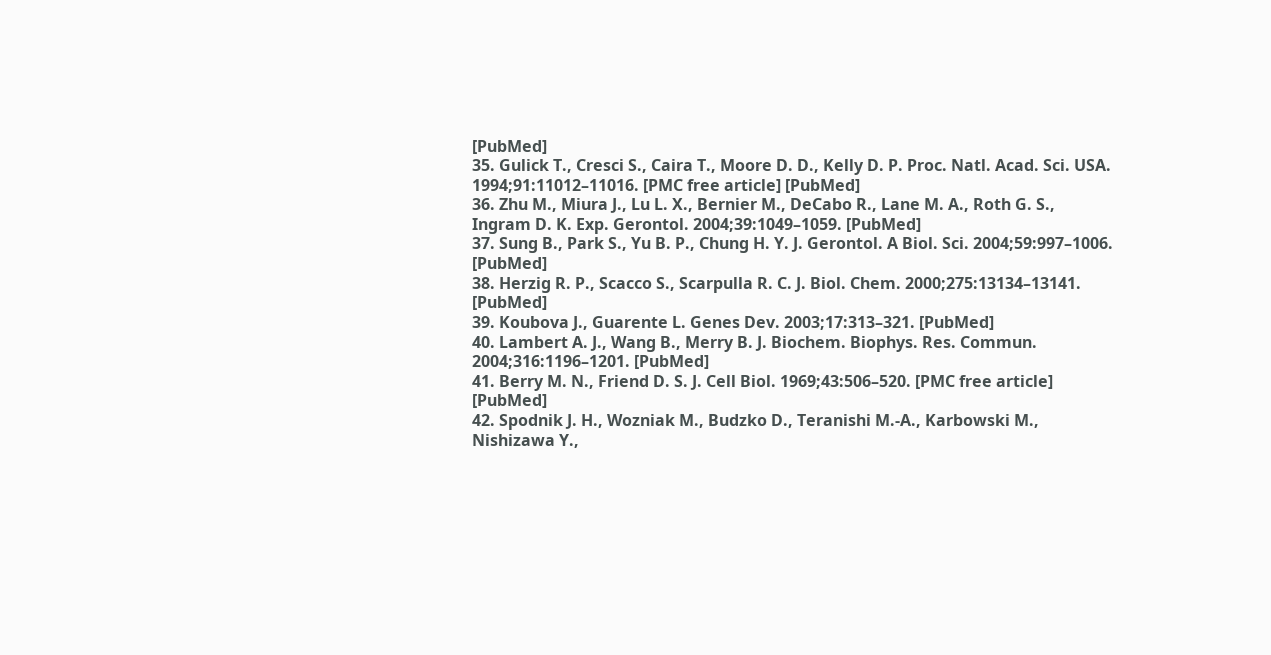[PubMed]
35. Gulick T., Cresci S., Caira T., Moore D. D., Kelly D. P. Proc. Natl. Acad. Sci. USA. 1994;91:11012–11016. [PMC free article] [PubMed]
36. Zhu M., Miura J., Lu L. X., Bernier M., DeCabo R., Lane M. A., Roth G. S., Ingram D. K. Exp. Gerontol. 2004;39:1049–1059. [PubMed]
37. Sung B., Park S., Yu B. P., Chung H. Y. J. Gerontol. A Biol. Sci. 2004;59:997–1006. [PubMed]
38. Herzig R. P., Scacco S., Scarpulla R. C. J. Biol. Chem. 2000;275:13134–13141. [PubMed]
39. Koubova J., Guarente L. Genes Dev. 2003;17:313–321. [PubMed]
40. Lambert A. J., Wang B., Merry B. J. Biochem. Biophys. Res. Commun. 2004;316:1196–1201. [PubMed]
41. Berry M. N., Friend D. S. J. Cell Biol. 1969;43:506–520. [PMC free article] [PubMed]
42. Spodnik J. H., Wozniak M., Budzko D., Teranishi M.-A., Karbowski M., Nishizawa Y.,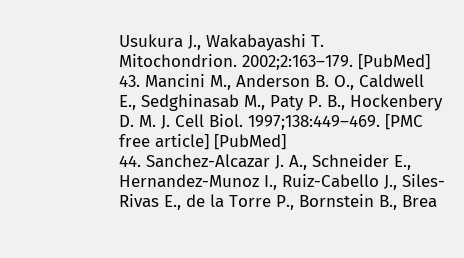Usukura J., Wakabayashi T. Mitochondrion. 2002;2:163–179. [PubMed]
43. Mancini M., Anderson B. O., Caldwell E., Sedghinasab M., Paty P. B., Hockenbery D. M. J. Cell Biol. 1997;138:449–469. [PMC free article] [PubMed]
44. Sanchez-Alcazar J. A., Schneider E., Hernandez-Munoz I., Ruiz-Cabello J., Siles-Rivas E., de la Torre P., Bornstein B., Brea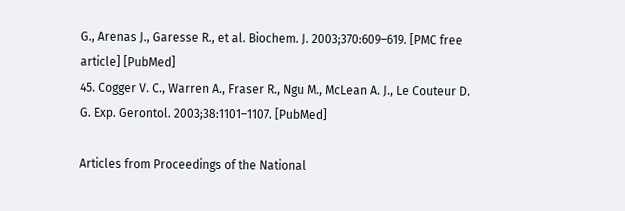G., Arenas J., Garesse R., et al. Biochem. J. 2003;370:609–619. [PMC free article] [PubMed]
45. Cogger V. C., Warren A., Fraser R., Ngu M., McLean A. J., Le Couteur D. G. Exp. Gerontol. 2003;38:1101–1107. [PubMed]

Articles from Proceedings of the National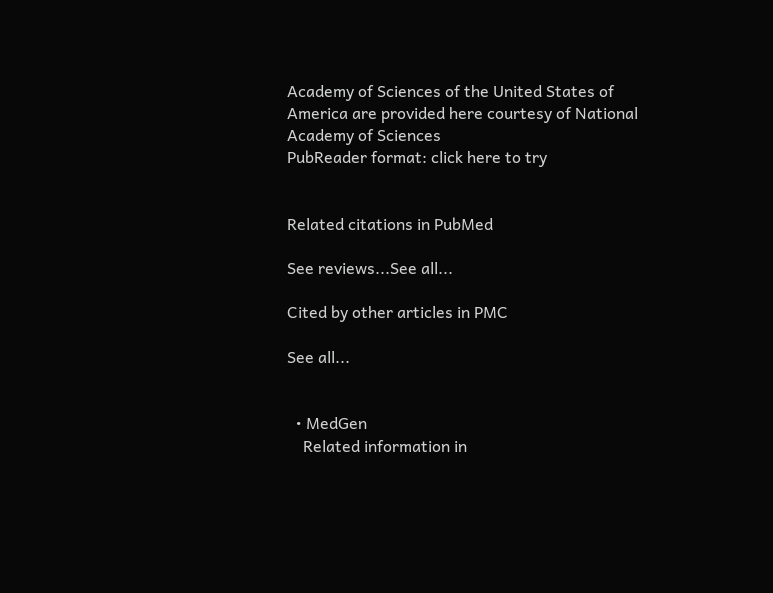Academy of Sciences of the United States of America are provided here courtesy of National Academy of Sciences
PubReader format: click here to try


Related citations in PubMed

See reviews...See all...

Cited by other articles in PMC

See all...


  • MedGen
    Related information in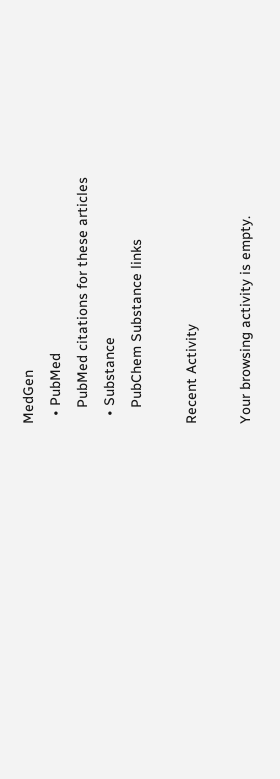MedGen
  • PubMed
    PubMed citations for these articles
  • Substance
    PubChem Substance links

Recent Activity

Your browsing activity is empty.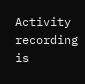Activity recording is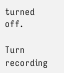turned off.

Turn recording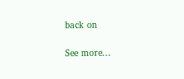back on

See more...